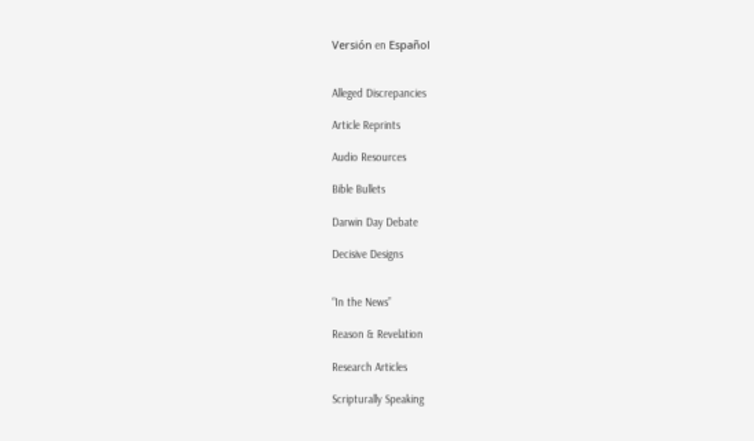Versión en Español


Alleged Discrepancies

Article Reprints

Audio Resources

Bible Bullets

Darwin Day Debate

Decisive Designs


“In the News”

Reason & Revelation

Research Articles

Scripturally Speaking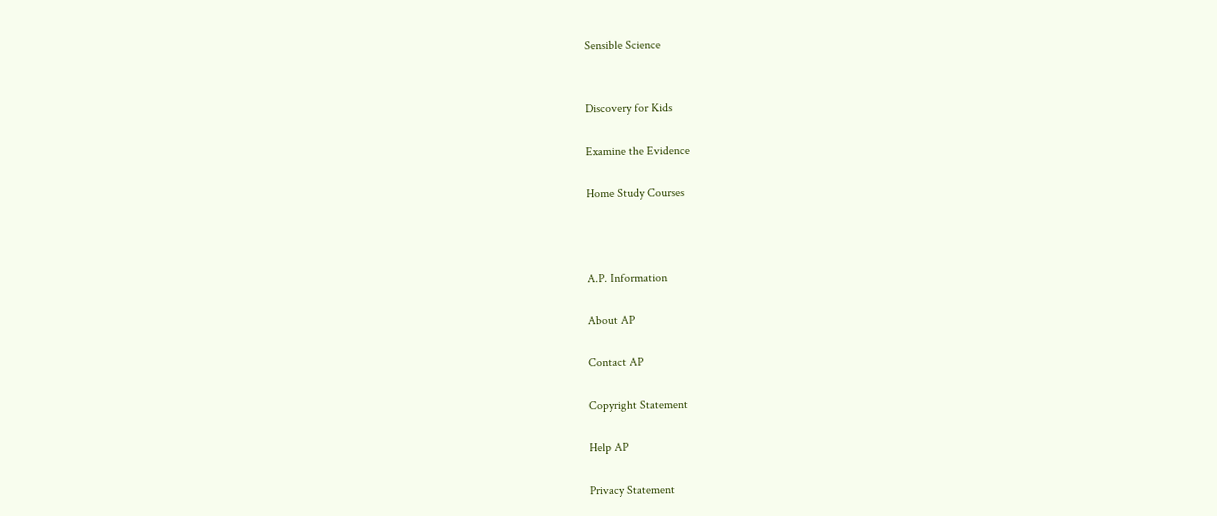Sensible Science


Discovery for Kids

Examine the Evidence

Home Study Courses



A.P. Information

About AP

Contact AP

Copyright Statement

Help AP

Privacy Statement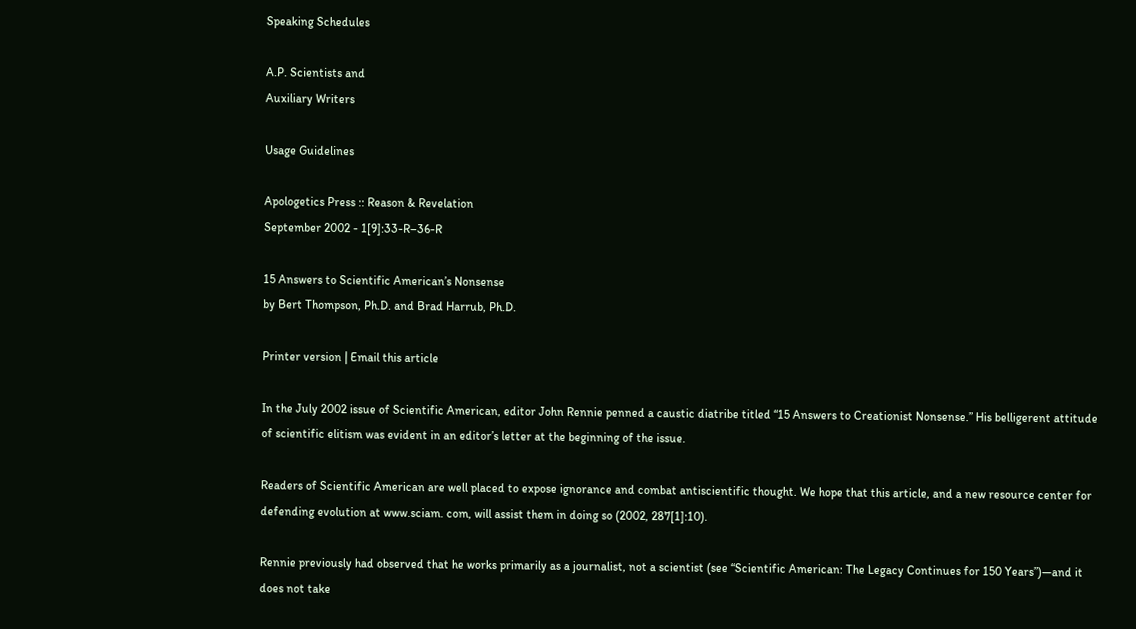Speaking Schedules

A.P. Scientists and
Auxiliary Writers

Usage Guidelines

Apologetics Press :: Reason & Revelation
September 2002 - 1[9]:33-R–36-R

15 Answers to Scientific American’s Nonsense
by Bert Thompson, Ph.D. and Brad Harrub, Ph.D.

Printer version | Email this article

In the July 2002 issue of Scientific American, editor John Rennie penned a caustic diatribe titled “15 Answers to Creationist Nonsense.” His belligerent attitude of scientific elitism was evident in an editor’s letter at the beginning of the issue.

Readers of Scientific American are well placed to expose ignorance and combat antiscientific thought. We hope that this article, and a new resource center for defending evolution at www.sciam. com, will assist them in doing so (2002, 287[1]:10).

Rennie previously had observed that he works primarily as a journalist, not a scientist (see “Scientific American: The Legacy Continues for 150 Years”)—and it does not take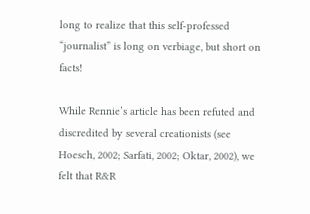long to realize that this self-professed “journalist” is long on verbiage, but short on facts!

While Rennie’s article has been refuted and discredited by several creationists (see Hoesch, 2002; Sarfati, 2002; Oktar, 2002), we felt that R&R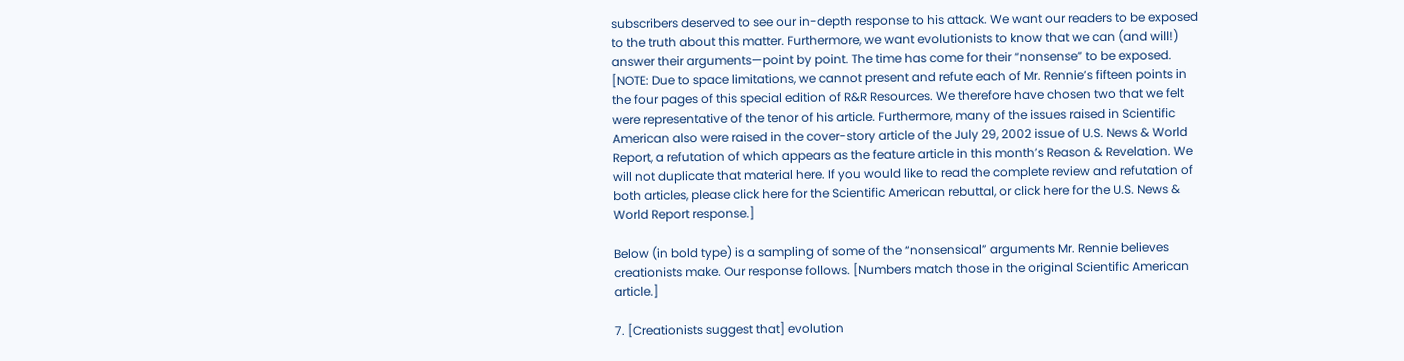subscribers deserved to see our in-depth response to his attack. We want our readers to be exposed to the truth about this matter. Furthermore, we want evolutionists to know that we can (and will!) answer their arguments—point by point. The time has come for their “nonsense” to be exposed. [NOTE: Due to space limitations, we cannot present and refute each of Mr. Rennie’s fifteen points in the four pages of this special edition of R&R Resources. We therefore have chosen two that we felt were representative of the tenor of his article. Furthermore, many of the issues raised in Scientific American also were raised in the cover-story article of the July 29, 2002 issue of U.S. News & World Report, a refutation of which appears as the feature article in this month’s Reason & Revelation. We will not duplicate that material here. If you would like to read the complete review and refutation of both articles, please click here for the Scientific American rebuttal, or click here for the U.S. News & World Report response.]

Below (in bold type) is a sampling of some of the “nonsensical” arguments Mr. Rennie believes creationists make. Our response follows. [Numbers match those in the original Scientific American article.]

7. [Creationists suggest that] evolution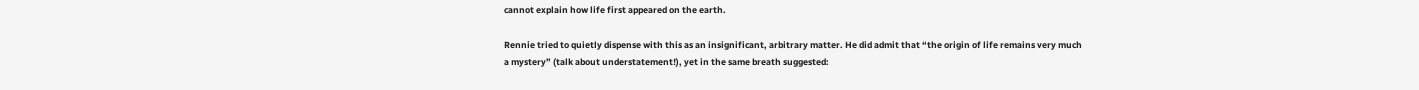cannot explain how life first appeared on the earth.

Rennie tried to quietly dispense with this as an insignificant, arbitrary matter. He did admit that “the origin of life remains very much a mystery” (talk about understatement!), yet in the same breath suggested: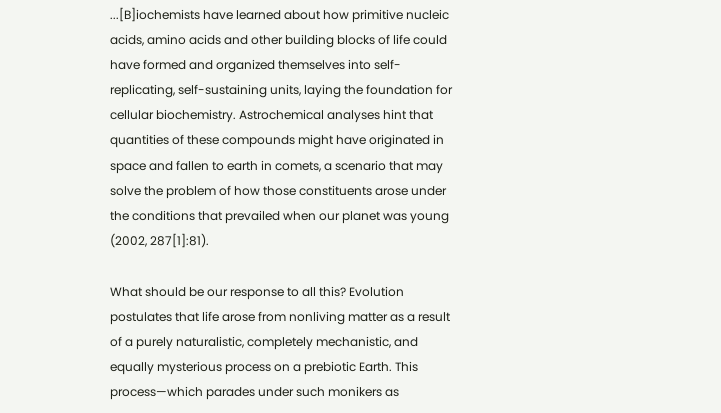...[B]iochemists have learned about how primitive nucleic acids, amino acids and other building blocks of life could have formed and organized themselves into self-replicating, self-sustaining units, laying the foundation for cellular biochemistry. Astrochemical analyses hint that quantities of these compounds might have originated in space and fallen to earth in comets, a scenario that may solve the problem of how those constituents arose under the conditions that prevailed when our planet was young (2002, 287[1]:81).

What should be our response to all this? Evolution postulates that life arose from nonliving matter as a result of a purely naturalistic, completely mechanistic, and equally mysterious process on a prebiotic Earth. This process—which parades under such monikers as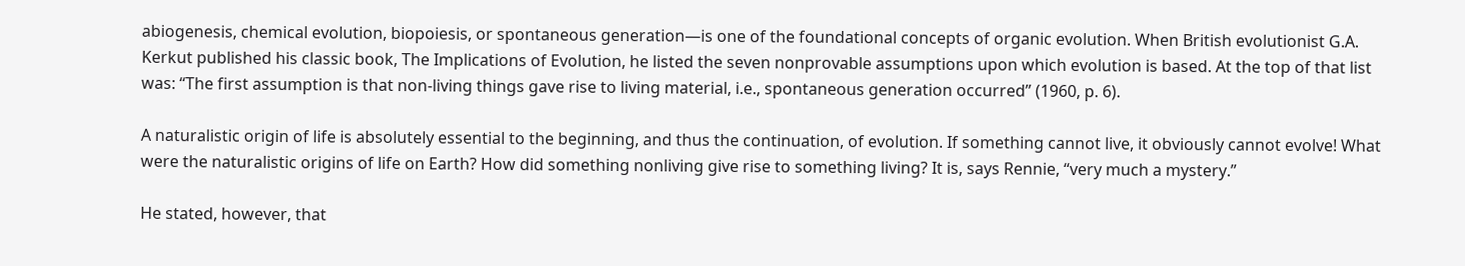abiogenesis, chemical evolution, biopoiesis, or spontaneous generation—is one of the foundational concepts of organic evolution. When British evolutionist G.A. Kerkut published his classic book, The Implications of Evolution, he listed the seven nonprovable assumptions upon which evolution is based. At the top of that list was: “The first assumption is that non-living things gave rise to living material, i.e., spontaneous generation occurred” (1960, p. 6).

A naturalistic origin of life is absolutely essential to the beginning, and thus the continuation, of evolution. If something cannot live, it obviously cannot evolve! What were the naturalistic origins of life on Earth? How did something nonliving give rise to something living? It is, says Rennie, “very much a mystery.”

He stated, however, that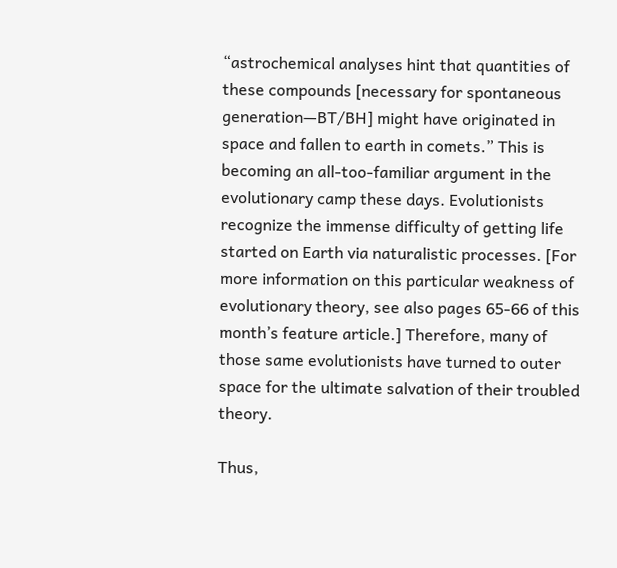“astrochemical analyses hint that quantities of these compounds [necessary for spontaneous generation—BT/BH] might have originated in space and fallen to earth in comets.” This is becoming an all-too-familiar argument in the evolutionary camp these days. Evolutionists recognize the immense difficulty of getting life started on Earth via naturalistic processes. [For more information on this particular weakness of evolutionary theory, see also pages 65-66 of this month’s feature article.] Therefore, many of those same evolutionists have turned to outer space for the ultimate salvation of their troubled theory.

Thus,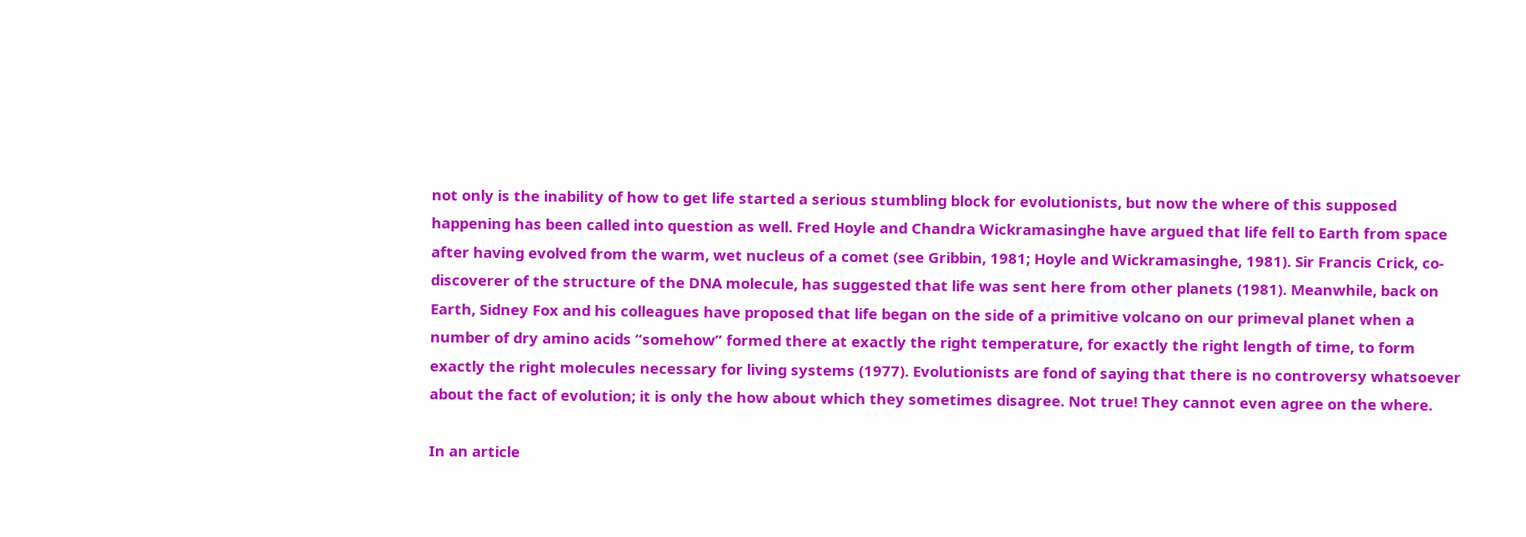not only is the inability of how to get life started a serious stumbling block for evolutionists, but now the where of this supposed happening has been called into question as well. Fred Hoyle and Chandra Wickramasinghe have argued that life fell to Earth from space after having evolved from the warm, wet nucleus of a comet (see Gribbin, 1981; Hoyle and Wickramasinghe, 1981). Sir Francis Crick, co-discoverer of the structure of the DNA molecule, has suggested that life was sent here from other planets (1981). Meanwhile, back on Earth, Sidney Fox and his colleagues have proposed that life began on the side of a primitive volcano on our primeval planet when a number of dry amino acids “somehow” formed there at exactly the right temperature, for exactly the right length of time, to form exactly the right molecules necessary for living systems (1977). Evolutionists are fond of saying that there is no controversy whatsoever about the fact of evolution; it is only the how about which they sometimes disagree. Not true! They cannot even agree on the where.

In an article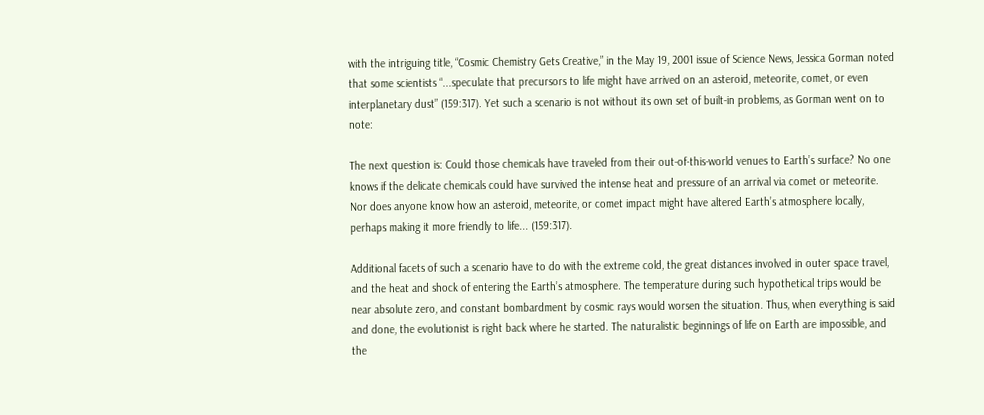with the intriguing title, “Cosmic Chemistry Gets Creative,” in the May 19, 2001 issue of Science News, Jessica Gorman noted that some scientists “...speculate that precursors to life might have arrived on an asteroid, meteorite, comet, or even interplanetary dust” (159:317). Yet such a scenario is not without its own set of built-in problems, as Gorman went on to note:

The next question is: Could those chemicals have traveled from their out-of-this-world venues to Earth’s surface? No one knows if the delicate chemicals could have survived the intense heat and pressure of an arrival via comet or meteorite. Nor does anyone know how an asteroid, meteorite, or comet impact might have altered Earth’s atmosphere locally, perhaps making it more friendly to life... (159:317).

Additional facets of such a scenario have to do with the extreme cold, the great distances involved in outer space travel, and the heat and shock of entering the Earth’s atmosphere. The temperature during such hypothetical trips would be near absolute zero, and constant bombardment by cosmic rays would worsen the situation. Thus, when everything is said and done, the evolutionist is right back where he started. The naturalistic beginnings of life on Earth are impossible, and the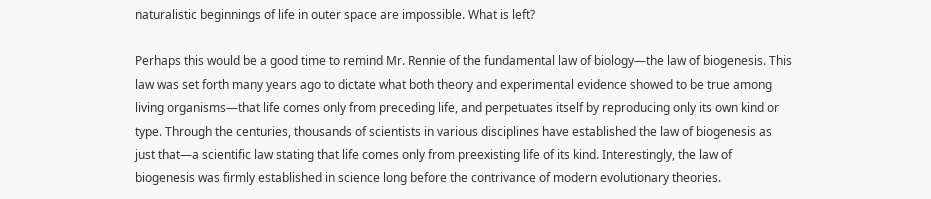naturalistic beginnings of life in outer space are impossible. What is left?

Perhaps this would be a good time to remind Mr. Rennie of the fundamental law of biology—the law of biogenesis. This law was set forth many years ago to dictate what both theory and experimental evidence showed to be true among living organisms—that life comes only from preceding life, and perpetuates itself by reproducing only its own kind or type. Through the centuries, thousands of scientists in various disciplines have established the law of biogenesis as just that—a scientific law stating that life comes only from preexisting life of its kind. Interestingly, the law of biogenesis was firmly established in science long before the contrivance of modern evolutionary theories.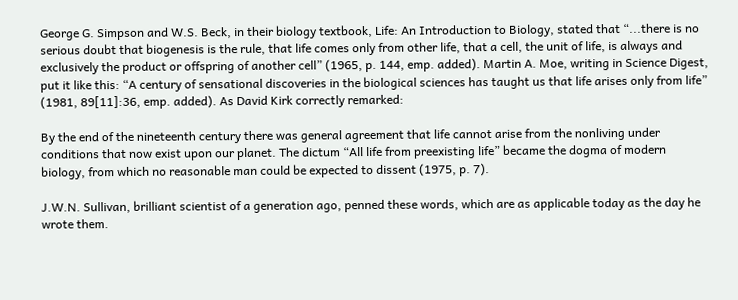George G. Simpson and W.S. Beck, in their biology textbook, Life: An Introduction to Biology, stated that “...there is no serious doubt that biogenesis is the rule, that life comes only from other life, that a cell, the unit of life, is always and exclusively the product or offspring of another cell” (1965, p. 144, emp. added). Martin A. Moe, writing in Science Digest, put it like this: “A century of sensational discoveries in the biological sciences has taught us that life arises only from life” (1981, 89[11]:36, emp. added). As David Kirk correctly remarked:

By the end of the nineteenth century there was general agreement that life cannot arise from the nonliving under conditions that now exist upon our planet. The dictum “All life from preexisting life” became the dogma of modern biology, from which no reasonable man could be expected to dissent (1975, p. 7).

J.W.N. Sullivan, brilliant scientist of a generation ago, penned these words, which are as applicable today as the day he wrote them.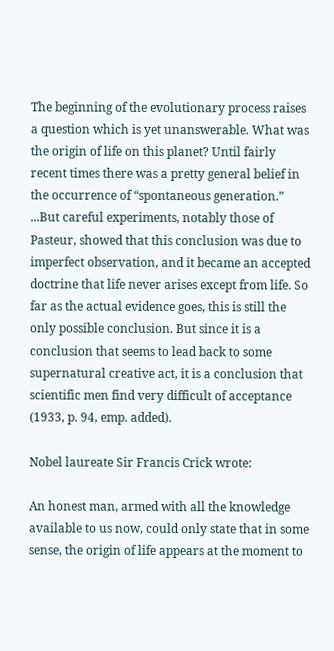The beginning of the evolutionary process raises a question which is yet unanswerable. What was the origin of life on this planet? Until fairly recent times there was a pretty general belief in the occurrence of “spontaneous generation.” ...But careful experiments, notably those of Pasteur, showed that this conclusion was due to imperfect observation, and it became an accepted doctrine that life never arises except from life. So far as the actual evidence goes, this is still the only possible conclusion. But since it is a conclusion that seems to lead back to some supernatural creative act, it is a conclusion that scientific men find very difficult of acceptance (1933, p. 94, emp. added).

Nobel laureate Sir Francis Crick wrote:

An honest man, armed with all the knowledge available to us now, could only state that in some sense, the origin of life appears at the moment to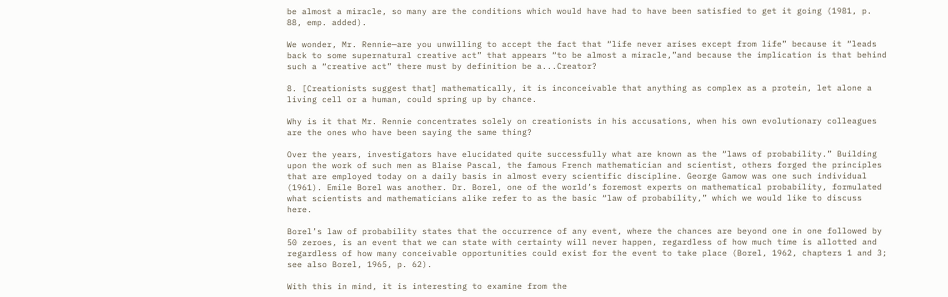be almost a miracle, so many are the conditions which would have had to have been satisfied to get it going (1981, p. 88, emp. added).

We wonder, Mr. Rennie—are you unwilling to accept the fact that “life never arises except from life” because it “leads back to some supernatural creative act” that appears “to be almost a miracle,”and because the implication is that behind such a “creative act” there must by definition be a...Creator?

8. [Creationists suggest that] mathematically, it is inconceivable that anything as complex as a protein, let alone a living cell or a human, could spring up by chance.

Why is it that Mr. Rennie concentrates solely on creationists in his accusations, when his own evolutionary colleagues are the ones who have been saying the same thing?

Over the years, investigators have elucidated quite successfully what are known as the “laws of probability.” Building upon the work of such men as Blaise Pascal, the famous French mathematician and scientist, others forged the principles that are employed today on a daily basis in almost every scientific discipline. George Gamow was one such individual (1961). Emile Borel was another. Dr. Borel, one of the world’s foremost experts on mathematical probability, formulated what scientists and mathematicians alike refer to as the basic “law of probability,” which we would like to discuss here.

Borel’s law of probability states that the occurrence of any event, where the chances are beyond one in one followed by 50 zeroes, is an event that we can state with certainty will never happen, regardless of how much time is allotted and regardless of how many conceivable opportunities could exist for the event to take place (Borel, 1962, chapters 1 and 3; see also Borel, 1965, p. 62).

With this in mind, it is interesting to examine from the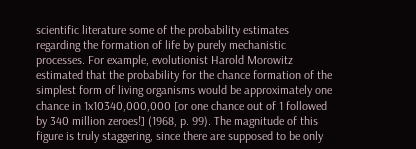scientific literature some of the probability estimates regarding the formation of life by purely mechanistic processes. For example, evolutionist Harold Morowitz estimated that the probability for the chance formation of the simplest form of living organisms would be approximately one chance in 1x10340,000,000 [or one chance out of 1 followed by 340 million zeroes!] (1968, p. 99). The magnitude of this figure is truly staggering, since there are supposed to be only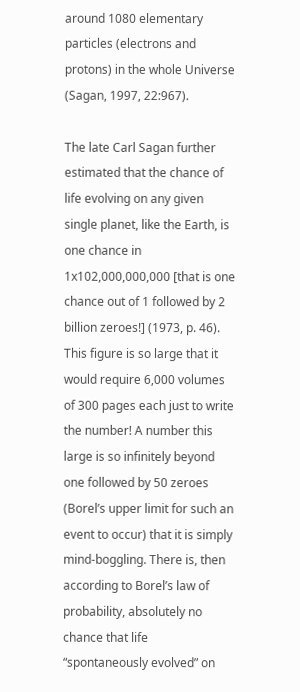around 1080 elementary particles (electrons and protons) in the whole Universe (Sagan, 1997, 22:967).

The late Carl Sagan further estimated that the chance of life evolving on any given single planet, like the Earth, is one chance in 1x102,000,000,000 [that is one chance out of 1 followed by 2 billion zeroes!] (1973, p. 46). This figure is so large that it would require 6,000 volumes of 300 pages each just to write the number! A number this large is so infinitely beyond one followed by 50 zeroes (Borel’s upper limit for such an event to occur) that it is simply mind-boggling. There is, then according to Borel’s law of probability, absolutely no chance that life “spontaneously evolved” on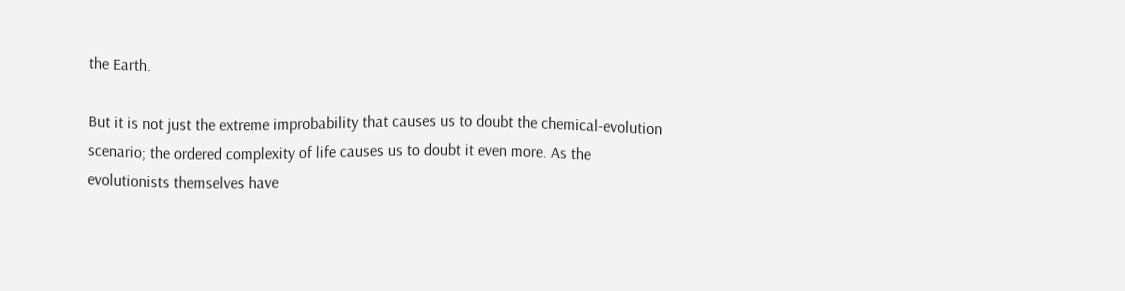the Earth.

But it is not just the extreme improbability that causes us to doubt the chemical-evolution scenario; the ordered complexity of life causes us to doubt it even more. As the evolutionists themselves have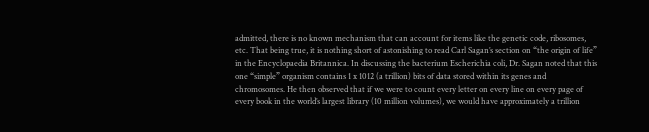admitted, there is no known mechanism that can account for items like the genetic code, ribosomes, etc. That being true, it is nothing short of astonishing to read Carl Sagan’s section on “the origin of life” in the Encyclopaedia Britannica. In discussing the bacterium Escherichia coli, Dr. Sagan noted that this one “simple” organism contains 1 x 1012 (a trillion) bits of data stored within its genes and chromosomes. He then observed that if we were to count every letter on every line on every page of every book in the world’s largest library (10 million volumes), we would have approximately a trillion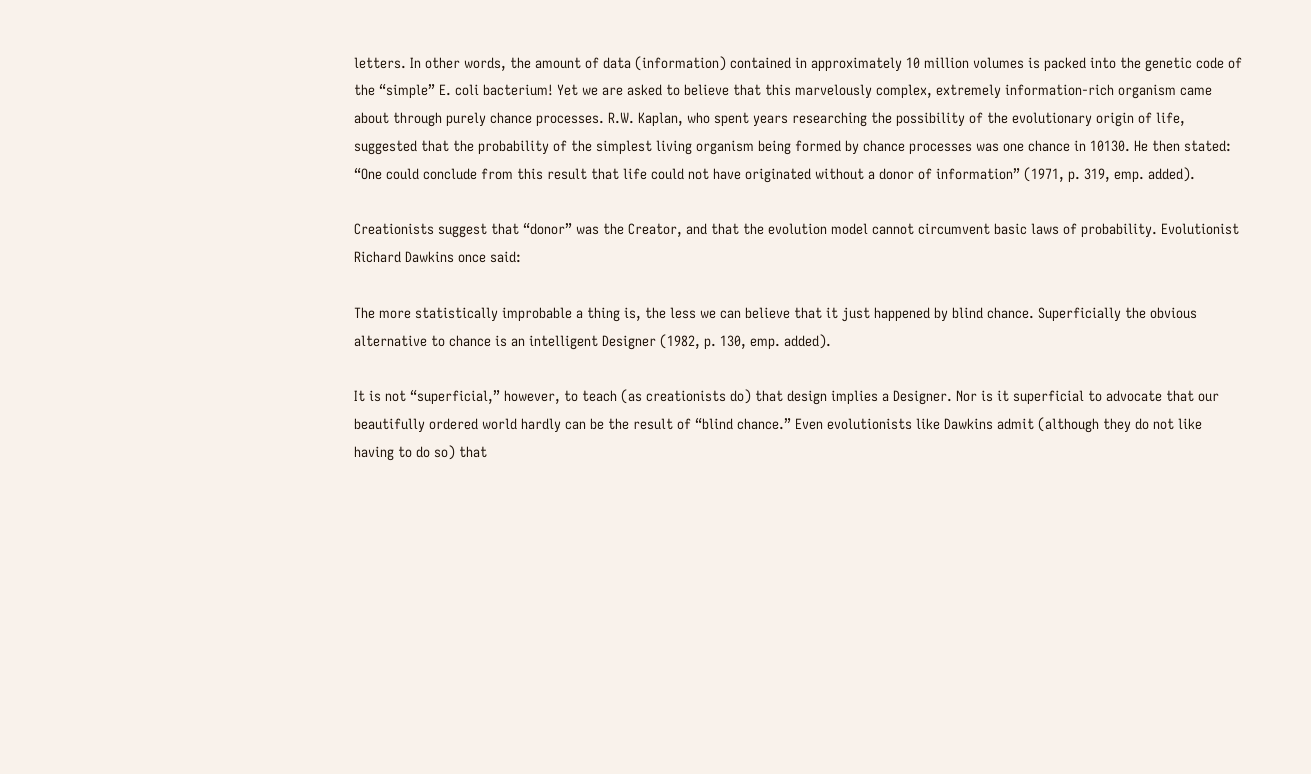letters. In other words, the amount of data (information) contained in approximately 10 million volumes is packed into the genetic code of the “simple” E. coli bacterium! Yet we are asked to believe that this marvelously complex, extremely information-rich organism came about through purely chance processes. R.W. Kaplan, who spent years researching the possibility of the evolutionary origin of life, suggested that the probability of the simplest living organism being formed by chance processes was one chance in 10130. He then stated: “One could conclude from this result that life could not have originated without a donor of information” (1971, p. 319, emp. added).

Creationists suggest that “donor” was the Creator, and that the evolution model cannot circumvent basic laws of probability. Evolutionist Richard Dawkins once said:

The more statistically improbable a thing is, the less we can believe that it just happened by blind chance. Superficially the obvious alternative to chance is an intelligent Designer (1982, p. 130, emp. added).

It is not “superficial,” however, to teach (as creationists do) that design implies a Designer. Nor is it superficial to advocate that our beautifully ordered world hardly can be the result of “blind chance.” Even evolutionists like Dawkins admit (although they do not like having to do so) that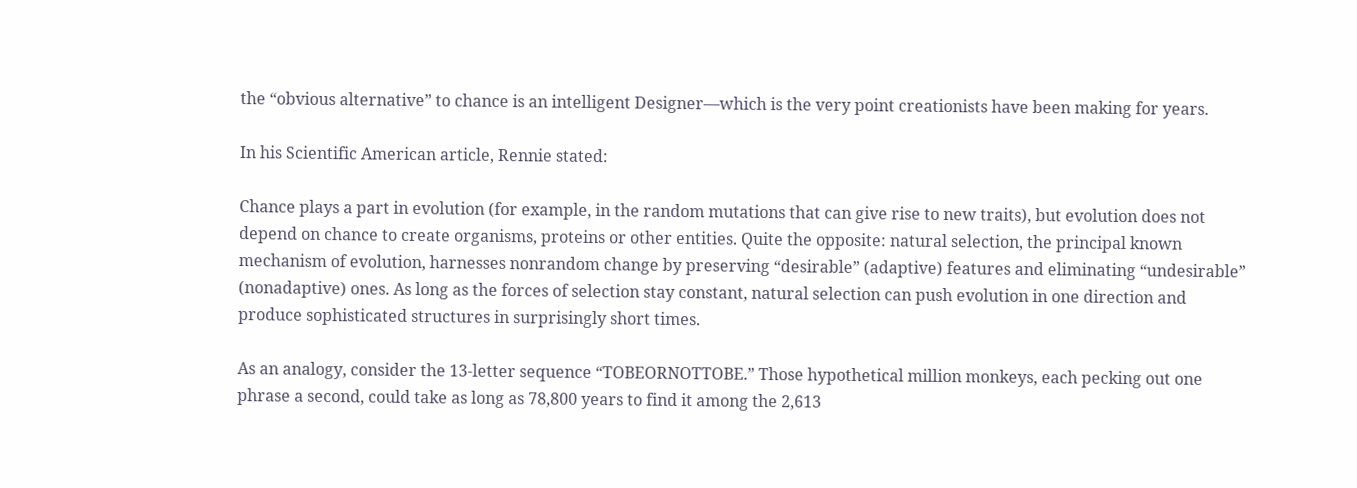the “obvious alternative” to chance is an intelligent Designer—which is the very point creationists have been making for years.

In his Scientific American article, Rennie stated:

Chance plays a part in evolution (for example, in the random mutations that can give rise to new traits), but evolution does not depend on chance to create organisms, proteins or other entities. Quite the opposite: natural selection, the principal known mechanism of evolution, harnesses nonrandom change by preserving “desirable” (adaptive) features and eliminating “undesirable” (nonadaptive) ones. As long as the forces of selection stay constant, natural selection can push evolution in one direction and produce sophisticated structures in surprisingly short times.

As an analogy, consider the 13-letter sequence “TOBEORNOTTOBE.” Those hypothetical million monkeys, each pecking out one phrase a second, could take as long as 78,800 years to find it among the 2,613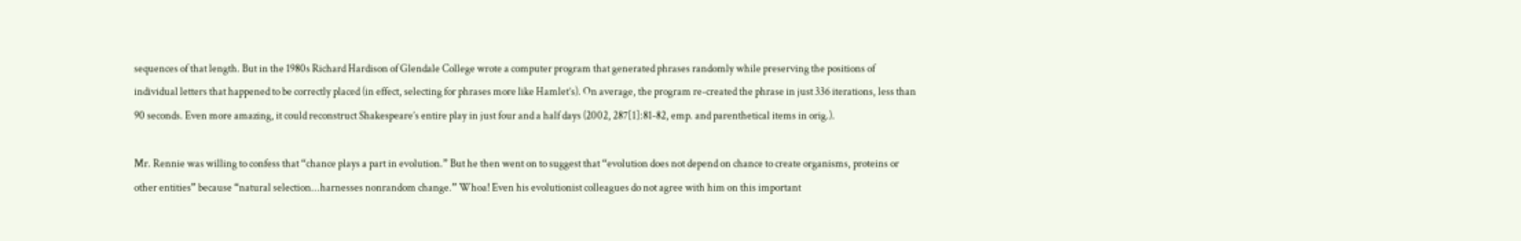sequences of that length. But in the 1980s Richard Hardison of Glendale College wrote a computer program that generated phrases randomly while preserving the positions of individual letters that happened to be correctly placed (in effect, selecting for phrases more like Hamlet’s). On average, the program re-created the phrase in just 336 iterations, less than 90 seconds. Even more amazing, it could reconstruct Shakespeare’s entire play in just four and a half days (2002, 287[1]:81-82, emp. and parenthetical items in orig.).

Mr. Rennie was willing to confess that “chance plays a part in evolution.” But he then went on to suggest that “evolution does not depend on chance to create organisms, proteins or other entities” because “natural selection...harnesses nonrandom change.” Whoa! Even his evolutionist colleagues do not agree with him on this important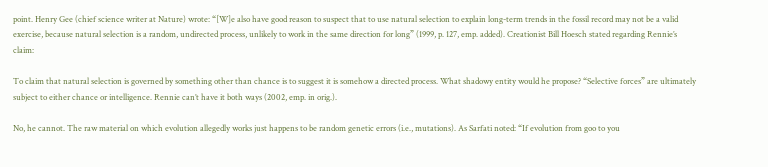point. Henry Gee (chief science writer at Nature) wrote: “[W]e also have good reason to suspect that to use natural selection to explain long-term trends in the fossil record may not be a valid exercise, because natural selection is a random, undirected process, unlikely to work in the same direction for long” (1999, p. 127, emp. added). Creationist Bill Hoesch stated regarding Rennie’s claim:

To claim that natural selection is governed by something other than chance is to suggest it is somehow a directed process. What shadowy entity would he propose? “Selective forces” are ultimately subject to either chance or intelligence. Rennie can’t have it both ways (2002, emp. in orig.).

No, he cannot. The raw material on which evolution allegedly works just happens to be random genetic errors (i.e., mutations). As Sarfati noted: “If evolution from goo to you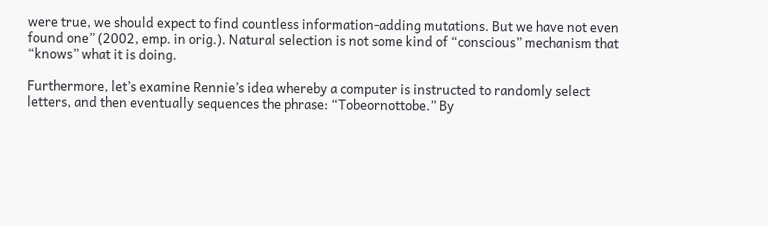were true, we should expect to find countless information-adding mutations. But we have not even found one” (2002, emp. in orig.). Natural selection is not some kind of “conscious” mechanism that “knows” what it is doing.

Furthermore, let’s examine Rennie’s idea whereby a computer is instructed to randomly select letters, and then eventually sequences the phrase: “Tobeornottobe.” By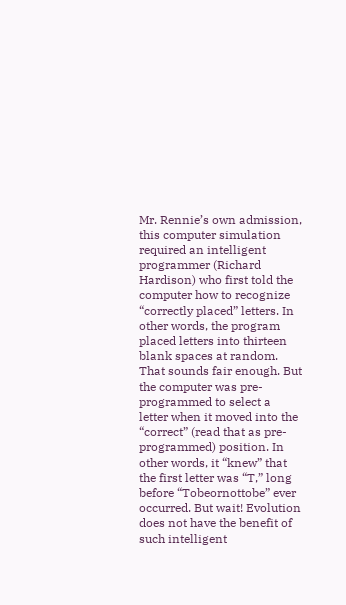Mr. Rennie’s own admission, this computer simulation required an intelligent programmer (Richard Hardison) who first told the computer how to recognize “correctly placed” letters. In other words, the program placed letters into thirteen blank spaces at random. That sounds fair enough. But the computer was pre-programmed to select a letter when it moved into the “correct” (read that as pre-programmed) position. In other words, it “knew” that the first letter was “T,” long before “Tobeornottobe” ever occurred. But wait! Evolution does not have the benefit of such intelligent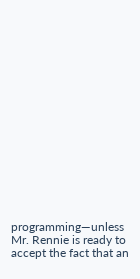programming—unless Mr. Rennie is ready to accept the fact that an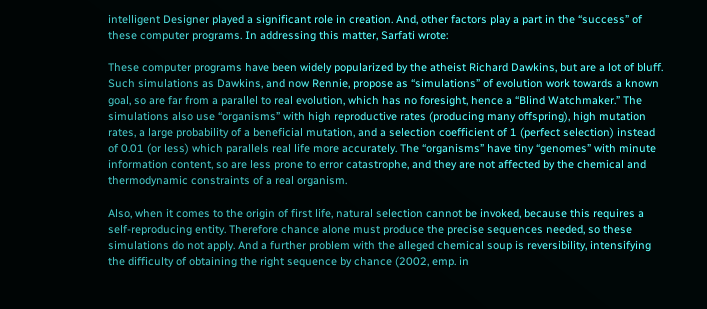intelligent Designer played a significant role in creation. And, other factors play a part in the “success” of these computer programs. In addressing this matter, Sarfati wrote:

These computer programs have been widely popularized by the atheist Richard Dawkins, but are a lot of bluff. Such simulations as Dawkins, and now Rennie, propose as “simulations” of evolution work towards a known goal, so are far from a parallel to real evolution, which has no foresight, hence a “Blind Watchmaker.” The simulations also use “organisms” with high reproductive rates (producing many offspring), high mutation rates, a large probability of a beneficial mutation, and a selection coefficient of 1 (perfect selection) instead of 0.01 (or less) which parallels real life more accurately. The “organisms” have tiny “genomes” with minute information content, so are less prone to error catastrophe, and they are not affected by the chemical and thermodynamic constraints of a real organism.

Also, when it comes to the origin of first life, natural selection cannot be invoked, because this requires a self-reproducing entity. Therefore chance alone must produce the precise sequences needed, so these simulations do not apply. And a further problem with the alleged chemical soup is reversibility, intensifying the difficulty of obtaining the right sequence by chance (2002, emp. in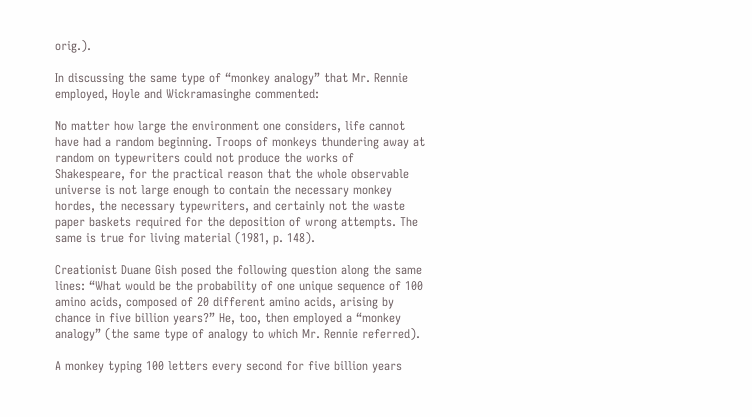orig.).

In discussing the same type of “monkey analogy” that Mr. Rennie employed, Hoyle and Wickramasinghe commented:

No matter how large the environment one considers, life cannot have had a random beginning. Troops of monkeys thundering away at random on typewriters could not produce the works of Shakespeare, for the practical reason that the whole observable universe is not large enough to contain the necessary monkey hordes, the necessary typewriters, and certainly not the waste paper baskets required for the deposition of wrong attempts. The same is true for living material (1981, p. 148).

Creationist Duane Gish posed the following question along the same lines: “What would be the probability of one unique sequence of 100 amino acids, composed of 20 different amino acids, arising by chance in five billion years?” He, too, then employed a “monkey analogy” (the same type of analogy to which Mr. Rennie referred).

A monkey typing 100 letters every second for five billion years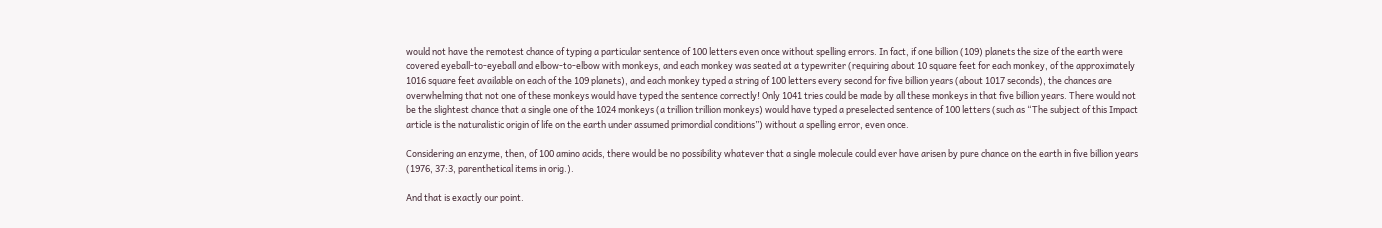would not have the remotest chance of typing a particular sentence of 100 letters even once without spelling errors. In fact, if one billion (109) planets the size of the earth were covered eyeball-to-eyeball and elbow-to-elbow with monkeys, and each monkey was seated at a typewriter (requiring about 10 square feet for each monkey, of the approximately 1016 square feet available on each of the 109 planets), and each monkey typed a string of 100 letters every second for five billion years (about 1017 seconds), the chances are overwhelming that not one of these monkeys would have typed the sentence correctly! Only 1041 tries could be made by all these monkeys in that five billion years. There would not be the slightest chance that a single one of the 1024 monkeys (a trillion trillion monkeys) would have typed a preselected sentence of 100 letters (such as “The subject of this Impact article is the naturalistic origin of life on the earth under assumed primordial conditions”) without a spelling error, even once.

Considering an enzyme, then, of 100 amino acids, there would be no possibility whatever that a single molecule could ever have arisen by pure chance on the earth in five billion years (1976, 37:3, parenthetical items in orig.).

And that is exactly our point.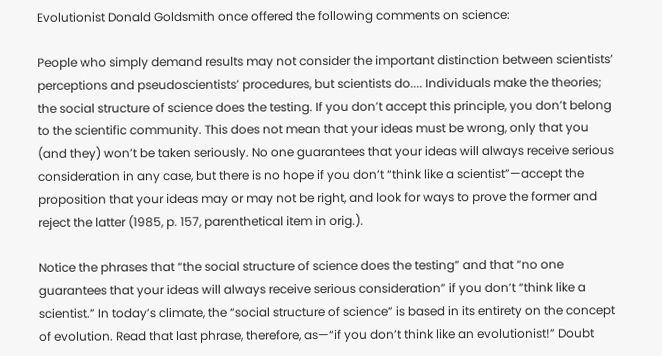Evolutionist Donald Goldsmith once offered the following comments on science:

People who simply demand results may not consider the important distinction between scientists’ perceptions and pseudoscientists’ procedures, but scientists do.... Individuals make the theories; the social structure of science does the testing. If you don’t accept this principle, you don’t belong to the scientific community. This does not mean that your ideas must be wrong, only that you (and they) won’t be taken seriously. No one guarantees that your ideas will always receive serious consideration in any case, but there is no hope if you don’t “think like a scientist”—accept the proposition that your ideas may or may not be right, and look for ways to prove the former and reject the latter (1985, p. 157, parenthetical item in orig.).

Notice the phrases that “the social structure of science does the testing” and that “no one guarantees that your ideas will always receive serious consideration” if you don’t “think like a scientist.” In today’s climate, the “social structure of science” is based in its entirety on the concept of evolution. Read that last phrase, therefore, as—“if you don’t think like an evolutionist!” Doubt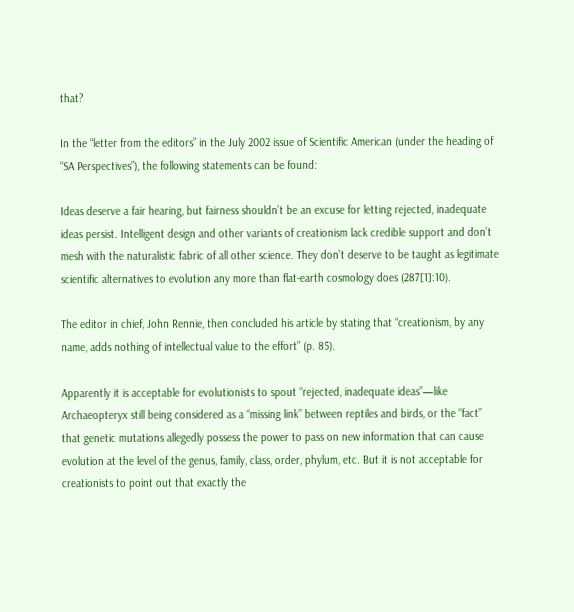that?

In the “letter from the editors” in the July 2002 issue of Scientific American (under the heading of “SA Perspectives”), the following statements can be found:

Ideas deserve a fair hearing, but fairness shouldn’t be an excuse for letting rejected, inadequate ideas persist. Intelligent design and other variants of creationism lack credible support and don’t mesh with the naturalistic fabric of all other science. They don’t deserve to be taught as legitimate scientific alternatives to evolution any more than flat-earth cosmology does (287[1]:10).

The editor in chief, John Rennie, then concluded his article by stating that “creationism, by any name, adds nothing of intellectual value to the effort” (p. 85).

Apparently it is acceptable for evolutionists to spout “rejected, inadequate ideas”—like Archaeopteryx still being considered as a “missing link” between reptiles and birds, or the “fact” that genetic mutations allegedly possess the power to pass on new information that can cause evolution at the level of the genus, family, class, order, phylum, etc. But it is not acceptable for creationists to point out that exactly the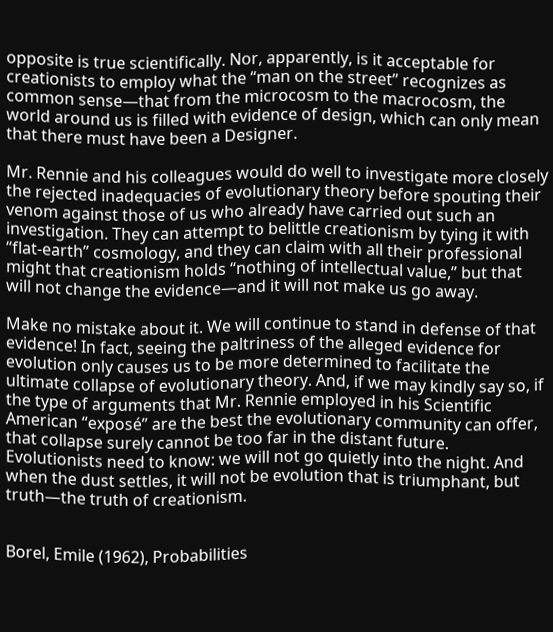opposite is true scientifically. Nor, apparently, is it acceptable for creationists to employ what the “man on the street” recognizes as common sense—that from the microcosm to the macrocosm, the world around us is filled with evidence of design, which can only mean that there must have been a Designer.

Mr. Rennie and his colleagues would do well to investigate more closely the rejected inadequacies of evolutionary theory before spouting their venom against those of us who already have carried out such an investigation. They can attempt to belittle creationism by tying it with “flat-earth” cosmology, and they can claim with all their professional might that creationism holds “nothing of intellectual value,” but that will not change the evidence—and it will not make us go away.

Make no mistake about it. We will continue to stand in defense of that evidence! In fact, seeing the paltriness of the alleged evidence for evolution only causes us to be more determined to facilitate the ultimate collapse of evolutionary theory. And, if we may kindly say so, if the type of arguments that Mr. Rennie employed in his Scientific American “exposé” are the best the evolutionary community can offer, that collapse surely cannot be too far in the distant future. Evolutionists need to know: we will not go quietly into the night. And when the dust settles, it will not be evolution that is triumphant, but truth—the truth of creationism.


Borel, Emile (1962), Probabilities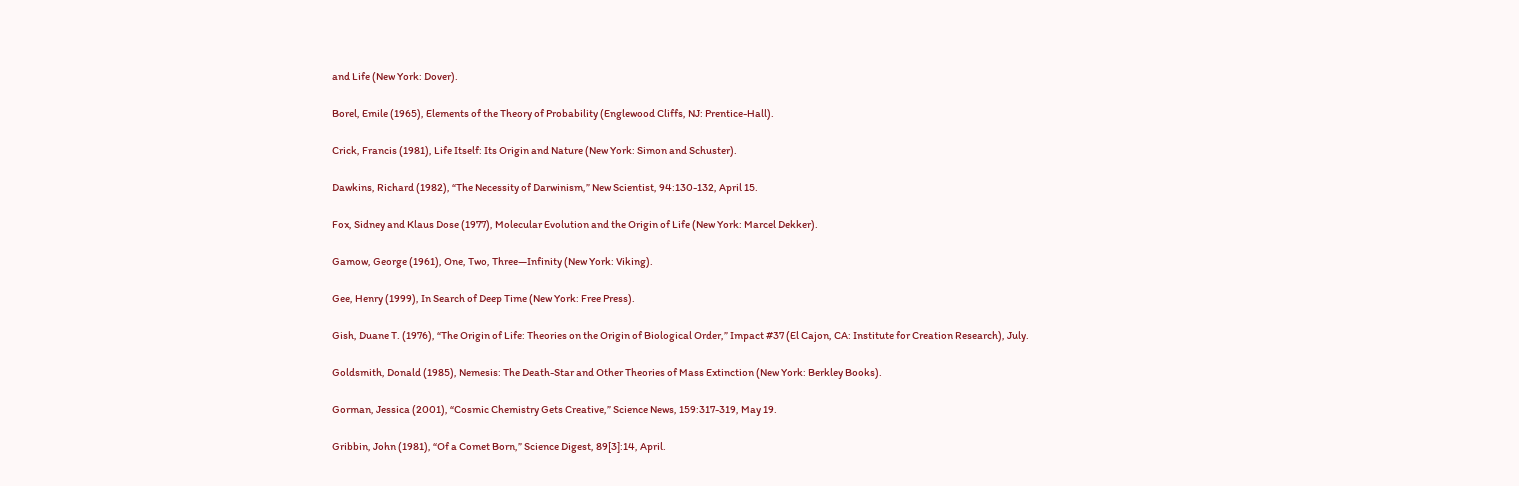and Life (New York: Dover).

Borel, Emile (1965), Elements of the Theory of Probability (Englewood Cliffs, NJ: Prentice-Hall).

Crick, Francis (1981), Life Itself: Its Origin and Nature (New York: Simon and Schuster).

Dawkins, Richard (1982), “The Necessity of Darwinism,” New Scientist, 94:130-132, April 15.

Fox, Sidney and Klaus Dose (1977), Molecular Evolution and the Origin of Life (New York: Marcel Dekker).

Gamow, George (1961), One, Two, Three—Infinity (New York: Viking).

Gee, Henry (1999), In Search of Deep Time (New York: Free Press).

Gish, Duane T. (1976), “The Origin of Life: Theories on the Origin of Biological Order,” Impact #37 (El Cajon, CA: Institute for Creation Research), July.

Goldsmith, Donald (1985), Nemesis: The Death-Star and Other Theories of Mass Extinction (New York: Berkley Books).

Gorman, Jessica (2001), “Cosmic Chemistry Gets Creative,” Science News, 159:317-319, May 19.

Gribbin, John (1981), “Of a Comet Born,” Science Digest, 89[3]:14, April.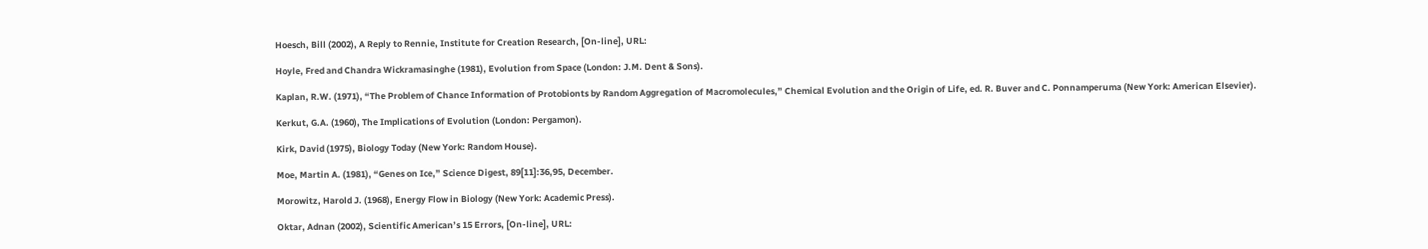Hoesch, Bill (2002), A Reply to Rennie, Institute for Creation Research, [On-line], URL:

Hoyle, Fred and Chandra Wickramasinghe (1981), Evolution from Space (London: J.M. Dent & Sons).

Kaplan, R.W. (1971), “The Problem of Chance Information of Protobionts by Random Aggregation of Macromolecules,” Chemical Evolution and the Origin of Life, ed. R. Buver and C. Ponnamperuma (New York: American Elsevier).

Kerkut, G.A. (1960), The Implications of Evolution (London: Pergamon).

Kirk, David (1975), Biology Today (New York: Random House).

Moe, Martin A. (1981), “Genes on Ice,” Science Digest, 89[11]:36,95, December.

Morowitz, Harold J. (1968), Energy Flow in Biology (New York: Academic Press).

Oktar, Adnan (2002), Scientific American’s 15 Errors, [On-line], URL: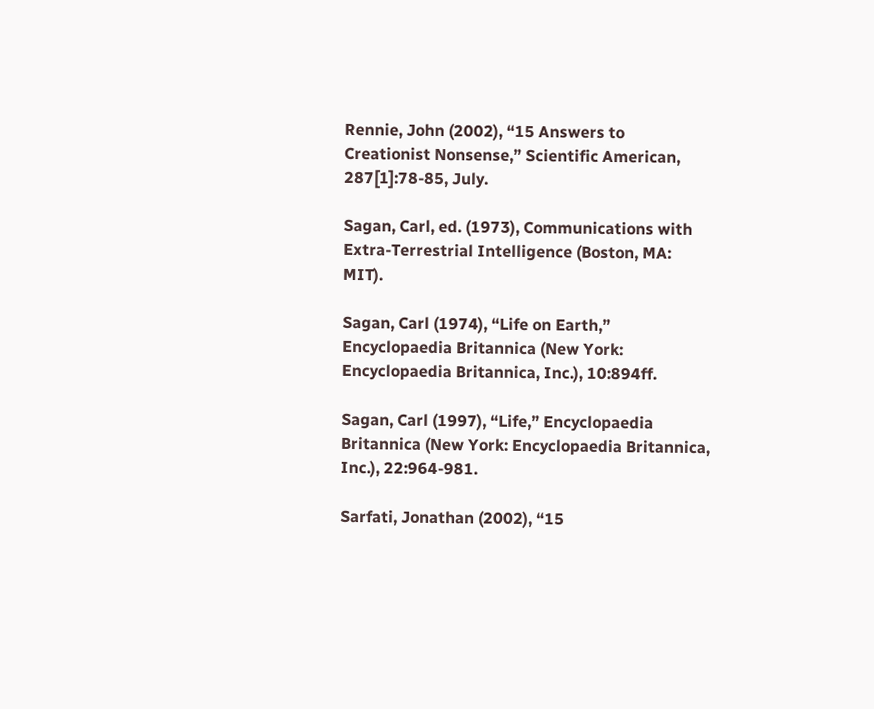Rennie, John (2002), “15 Answers to Creationist Nonsense,” Scientific American, 287[1]:78-85, July.

Sagan, Carl, ed. (1973), Communications with Extra-Terrestrial Intelligence (Boston, MA: MIT).

Sagan, Carl (1974), “Life on Earth,” Encyclopaedia Britannica (New York: Encyclopaedia Britannica, Inc.), 10:894ff.

Sagan, Carl (1997), “Life,” Encyclopaedia Britannica (New York: Encyclopaedia Britannica, Inc.), 22:964-981.

Sarfati, Jonathan (2002), “15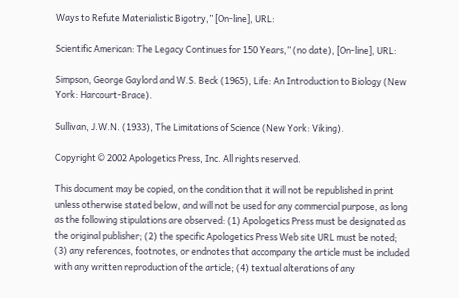Ways to Refute Materialistic Bigotry,” [On-line], URL:

Scientific American: The Legacy Continues for 150 Years,” (no date), [On-line], URL:

Simpson, George Gaylord and W.S. Beck (1965), Life: An Introduction to Biology (New York: Harcourt-Brace).

Sullivan, J.W.N. (1933), The Limitations of Science (New York: Viking).

Copyright © 2002 Apologetics Press, Inc. All rights reserved.

This document may be copied, on the condition that it will not be republished in print unless otherwise stated below, and will not be used for any commercial purpose, as long as the following stipulations are observed: (1) Apologetics Press must be designated as the original publisher; (2) the specific Apologetics Press Web site URL must be noted; (3) any references, footnotes, or endnotes that accompany the article must be included with any written reproduction of the article; (4) textual alterations of any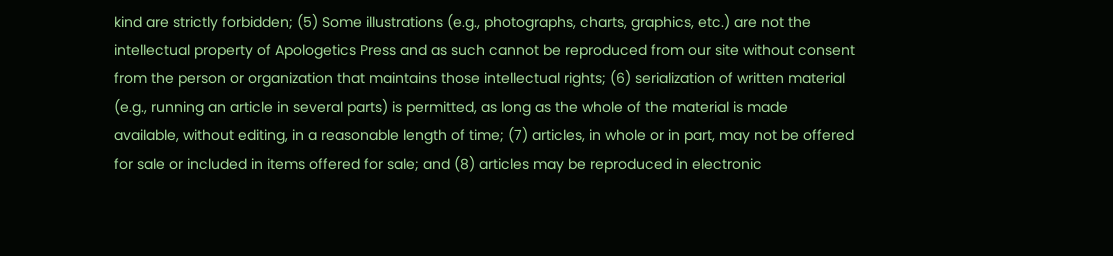kind are strictly forbidden; (5) Some illustrations (e.g., photographs, charts, graphics, etc.) are not the intellectual property of Apologetics Press and as such cannot be reproduced from our site without consent from the person or organization that maintains those intellectual rights; (6) serialization of written material (e.g., running an article in several parts) is permitted, as long as the whole of the material is made available, without editing, in a reasonable length of time; (7) articles, in whole or in part, may not be offered for sale or included in items offered for sale; and (8) articles may be reproduced in electronic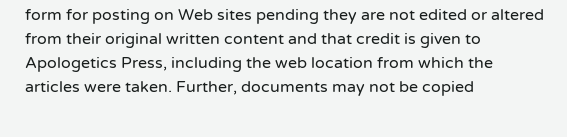form for posting on Web sites pending they are not edited or altered from their original written content and that credit is given to Apologetics Press, including the web location from which the articles were taken. Further, documents may not be copied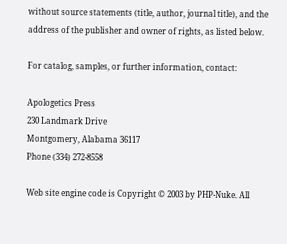without source statements (title, author, journal title), and the address of the publisher and owner of rights, as listed below.

For catalog, samples, or further information, contact:

Apologetics Press
230 Landmark Drive
Montgomery, Alabama 36117
Phone (334) 272-8558

Web site engine code is Copyright © 2003 by PHP-Nuke. All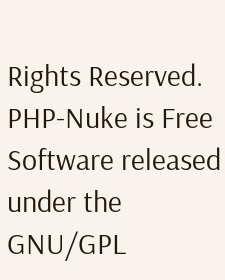Rights Reserved. PHP-Nuke is Free Software released under the GNU/GPL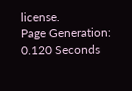license.
Page Generation: 0.120 Seconds